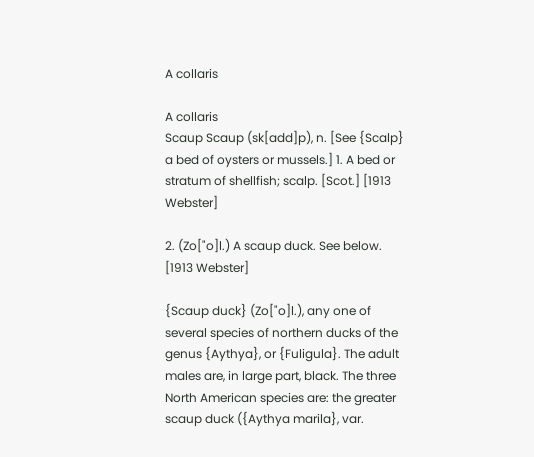A collaris

A collaris
Scaup Scaup (sk[add]p), n. [See {Scalp} a bed of oysters or mussels.] 1. A bed or stratum of shellfish; scalp. [Scot.] [1913 Webster]

2. (Zo["o]l.) A scaup duck. See below. [1913 Webster]

{Scaup duck} (Zo["o]l.), any one of several species of northern ducks of the genus {Aythya}, or {Fuligula}. The adult males are, in large part, black. The three North American species are: the greater scaup duck ({Aythya marila}, var.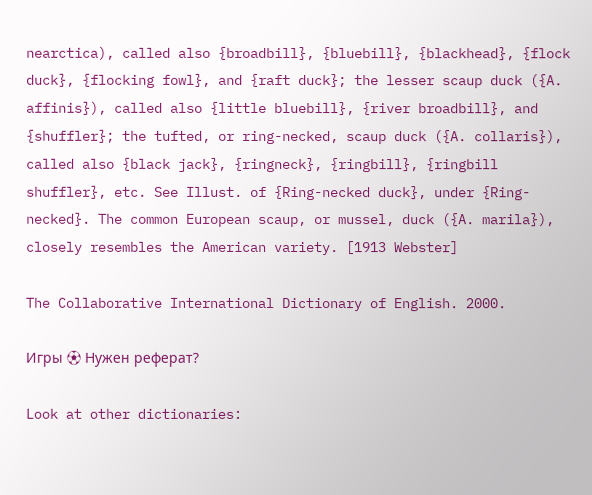nearctica), called also {broadbill}, {bluebill}, {blackhead}, {flock duck}, {flocking fowl}, and {raft duck}; the lesser scaup duck ({A. affinis}), called also {little bluebill}, {river broadbill}, and {shuffler}; the tufted, or ring-necked, scaup duck ({A. collaris}), called also {black jack}, {ringneck}, {ringbill}, {ringbill shuffler}, etc. See Illust. of {Ring-necked duck}, under {Ring-necked}. The common European scaup, or mussel, duck ({A. marila}), closely resembles the American variety. [1913 Webster]

The Collaborative International Dictionary of English. 2000.

Игры ⚽ Нужен реферат?

Look at other dictionaries: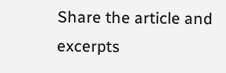Share the article and excerpts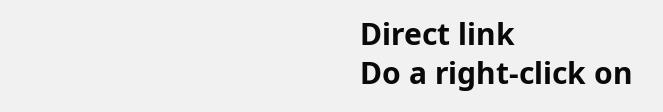Direct link
Do a right-click on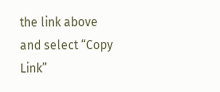the link above
and select “Copy Link”